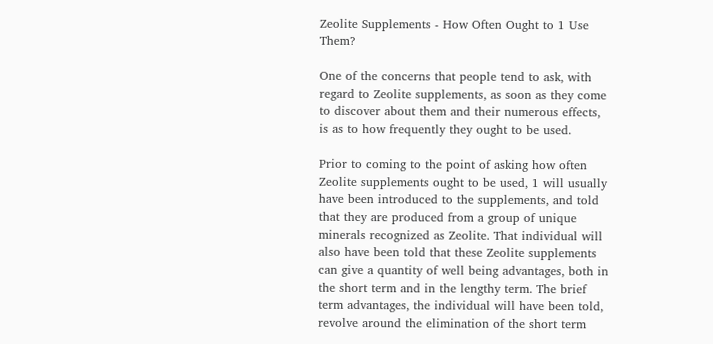Zeolite Supplements - How Often Ought to 1 Use Them?

One of the concerns that people tend to ask, with regard to Zeolite supplements, as soon as they come to discover about them and their numerous effects, is as to how frequently they ought to be used.

Prior to coming to the point of asking how often Zeolite supplements ought to be used, 1 will usually have been introduced to the supplements, and told that they are produced from a group of unique minerals recognized as Zeolite. That individual will also have been told that these Zeolite supplements can give a quantity of well being advantages, both in the short term and in the lengthy term. The brief term advantages, the individual will have been told, revolve around the elimination of the short term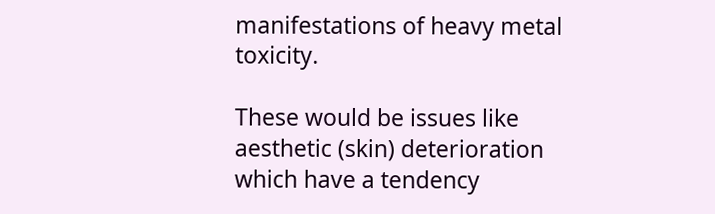manifestations of heavy metal toxicity.

These would be issues like aesthetic (skin) deterioration which have a tendency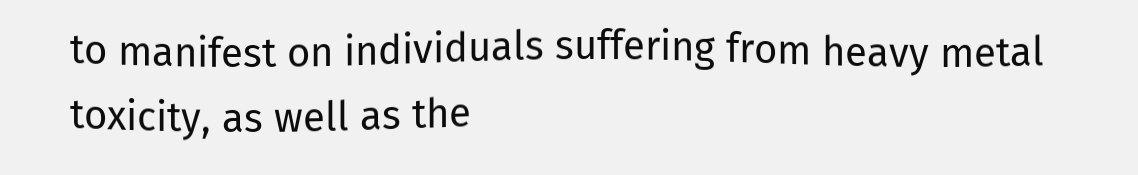to manifest on individuals suffering from heavy metal toxicity, as well as the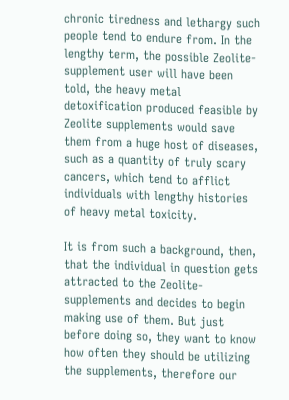chronic tiredness and lethargy such people tend to endure from. In the lengthy term, the possible Zeolite-supplement user will have been told, the heavy metal detoxification produced feasible by Zeolite supplements would save them from a huge host of diseases, such as a quantity of truly scary cancers, which tend to afflict individuals with lengthy histories of heavy metal toxicity.

It is from such a background, then, that the individual in question gets attracted to the Zeolite-supplements and decides to begin making use of them. But just before doing so, they want to know how often they should be utilizing the supplements, therefore our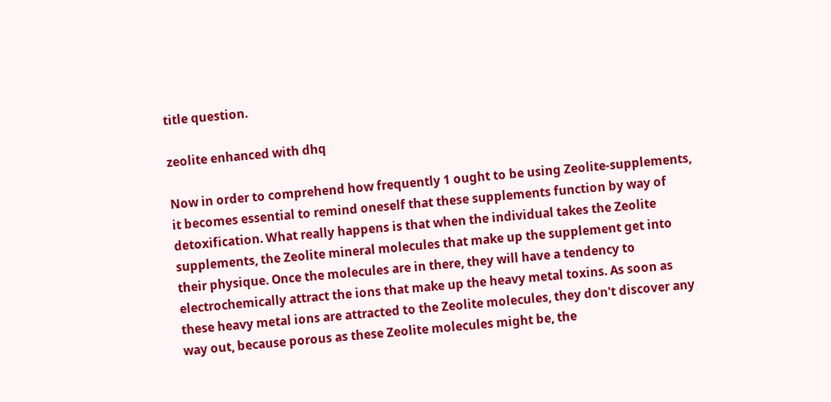title question.

zeolite enhanced with dhq

Now in order to comprehend how frequently 1 ought to be using Zeolite-supplements, it becomes essential to remind oneself that these supplements function by way of detoxification. What really happens is that when the individual takes the Zeolite supplements, the Zeolite mineral molecules that make up the supplement get into their physique. Once the molecules are in there, they will have a tendency to electrochemically attract the ions that make up the heavy metal toxins. As soon as these heavy metal ions are attracted to the Zeolite molecules, they don't discover any way out, because porous as these Zeolite molecules might be, the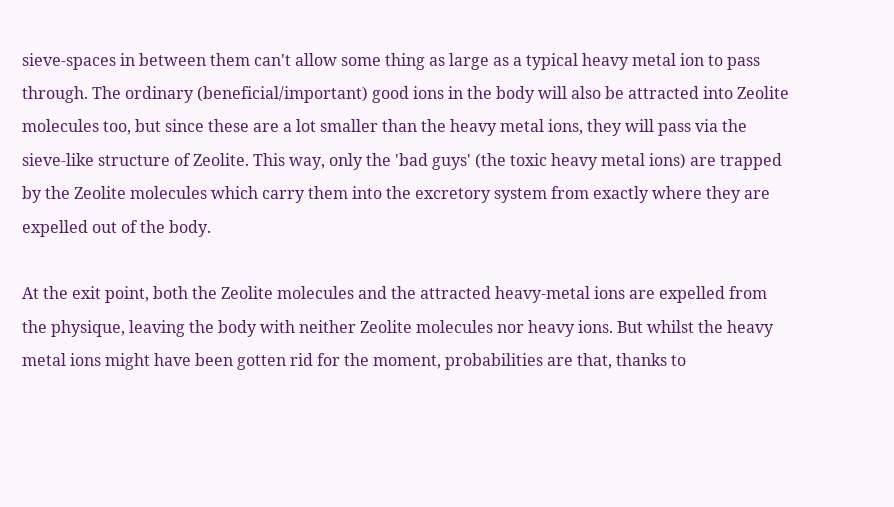sieve-spaces in between them can't allow some thing as large as a typical heavy metal ion to pass through. The ordinary (beneficial/important) good ions in the body will also be attracted into Zeolite molecules too, but since these are a lot smaller than the heavy metal ions, they will pass via the sieve-like structure of Zeolite. This way, only the 'bad guys' (the toxic heavy metal ions) are trapped by the Zeolite molecules which carry them into the excretory system from exactly where they are expelled out of the body.

At the exit point, both the Zeolite molecules and the attracted heavy-metal ions are expelled from the physique, leaving the body with neither Zeolite molecules nor heavy ions. But whilst the heavy metal ions might have been gotten rid for the moment, probabilities are that, thanks to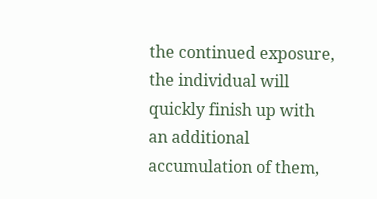the continued exposure, the individual will quickly finish up with an additional accumulation of them,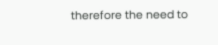therefore the need to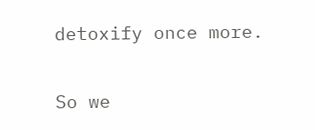detoxify once more.

So we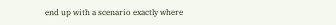end up with a scenario exactly where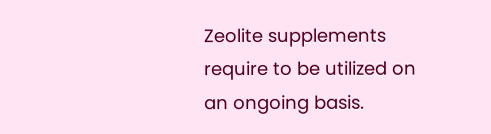Zeolite supplements require to be utilized on an ongoing basis.